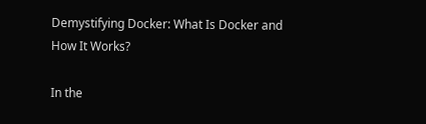Demystifying Docker: What Is Docker and How It Works?

In the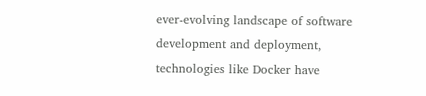ever-evolving landscape of software development and deployment, technologies like Docker have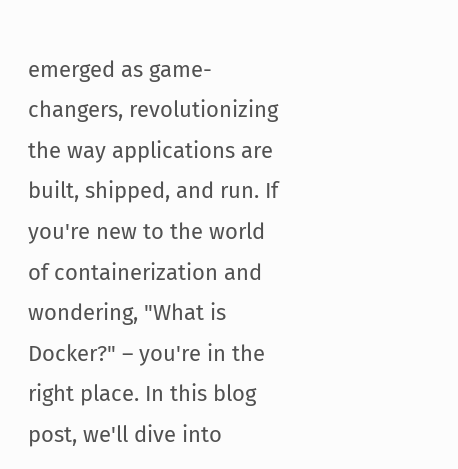emerged as game-changers, revolutionizing the way applications are built, shipped, and run. If you're new to the world of containerization and wondering, "What is Docker?" – you're in the right place. In this blog post, we'll dive into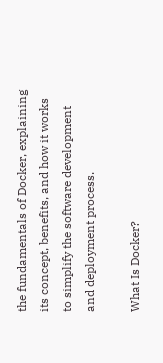the fundamentals of Docker, explaining its concept, benefits, and how it works to simplify the software development and deployment process.

What Is Docker?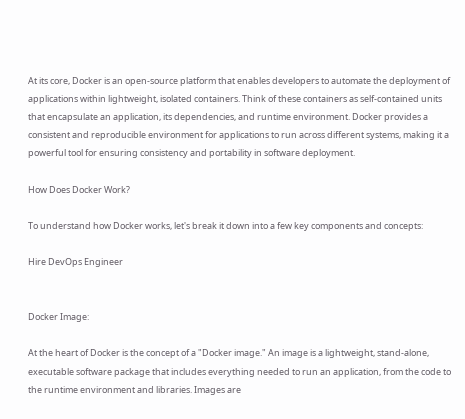At its core, Docker is an open-source platform that enables developers to automate the deployment of applications within lightweight, isolated containers. Think of these containers as self-contained units that encapsulate an application, its dependencies, and runtime environment. Docker provides a consistent and reproducible environment for applications to run across different systems, making it a powerful tool for ensuring consistency and portability in software deployment.

How Does Docker Work?

To understand how Docker works, let's break it down into a few key components and concepts:

Hire DevOps Engineer


Docker Image:

At the heart of Docker is the concept of a "Docker image." An image is a lightweight, stand-alone, executable software package that includes everything needed to run an application, from the code to the runtime environment and libraries. Images are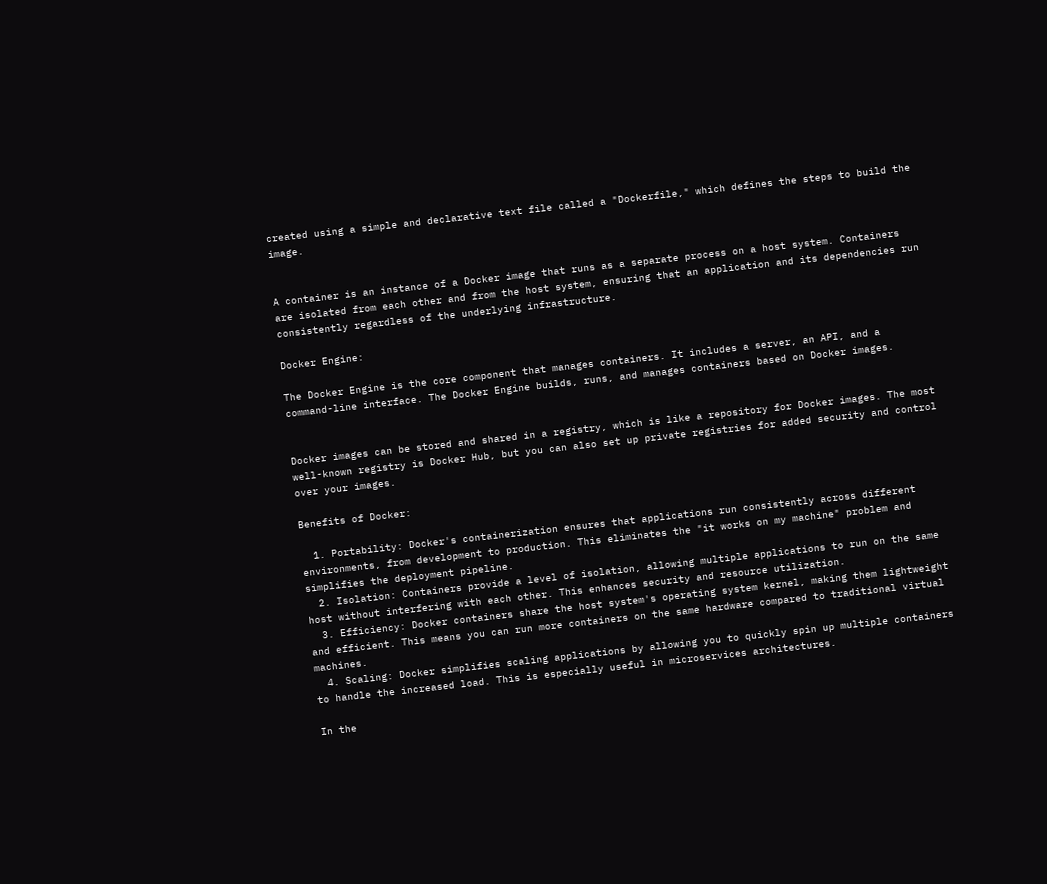created using a simple and declarative text file called a "Dockerfile," which defines the steps to build the image.


A container is an instance of a Docker image that runs as a separate process on a host system. Containers are isolated from each other and from the host system, ensuring that an application and its dependencies run consistently regardless of the underlying infrastructure.

Docker Engine:

The Docker Engine is the core component that manages containers. It includes a server, an API, and a command-line interface. The Docker Engine builds, runs, and manages containers based on Docker images.


Docker images can be stored and shared in a registry, which is like a repository for Docker images. The most well-known registry is Docker Hub, but you can also set up private registries for added security and control over your images.

Benefits of Docker:

  1. Portability: Docker's containerization ensures that applications run consistently across different environments, from development to production. This eliminates the "it works on my machine" problem and simplifies the deployment pipeline.
  2. Isolation: Containers provide a level of isolation, allowing multiple applications to run on the same host without interfering with each other. This enhances security and resource utilization.
  3. Efficiency: Docker containers share the host system's operating system kernel, making them lightweight and efficient. This means you can run more containers on the same hardware compared to traditional virtual machines.
  4. Scaling: Docker simplifies scaling applications by allowing you to quickly spin up multiple containers to handle the increased load. This is especially useful in microservices architectures.

In the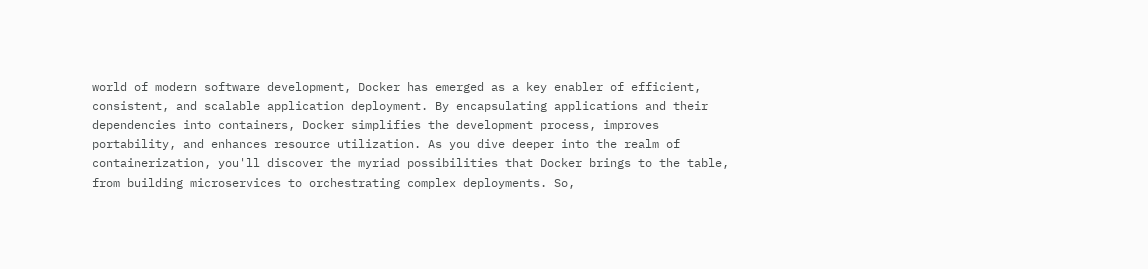world of modern software development, Docker has emerged as a key enabler of efficient, consistent, and scalable application deployment. By encapsulating applications and their dependencies into containers, Docker simplifies the development process, improves portability, and enhances resource utilization. As you dive deeper into the realm of containerization, you'll discover the myriad possibilities that Docker brings to the table, from building microservices to orchestrating complex deployments. So,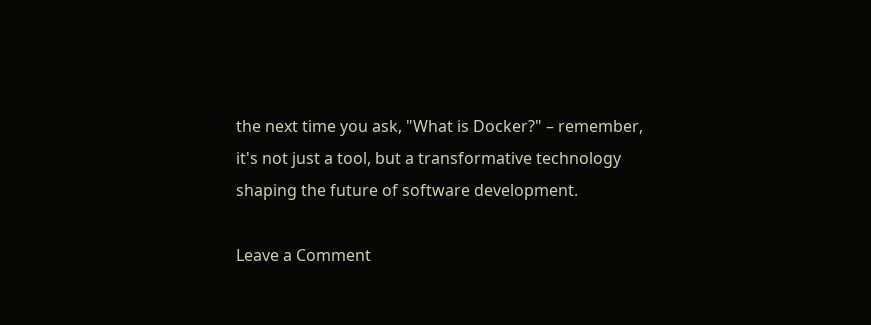the next time you ask, "What is Docker?" – remember, it's not just a tool, but a transformative technology shaping the future of software development.

Leave a Comment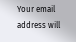Your email address will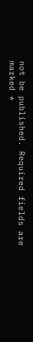not be published. Required fields are marked *